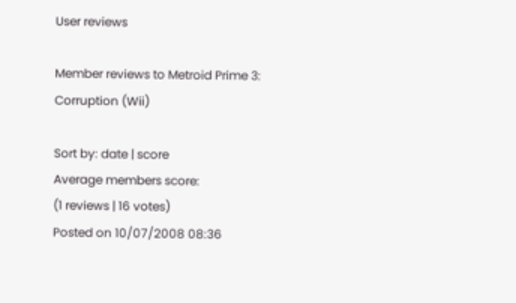User reviews

Member reviews to Metroid Prime 3: Corruption (Wii)

Sort by: date | score
Average members score:
(1 reviews | 16 votes)
Posted on 10/07/2008 08:36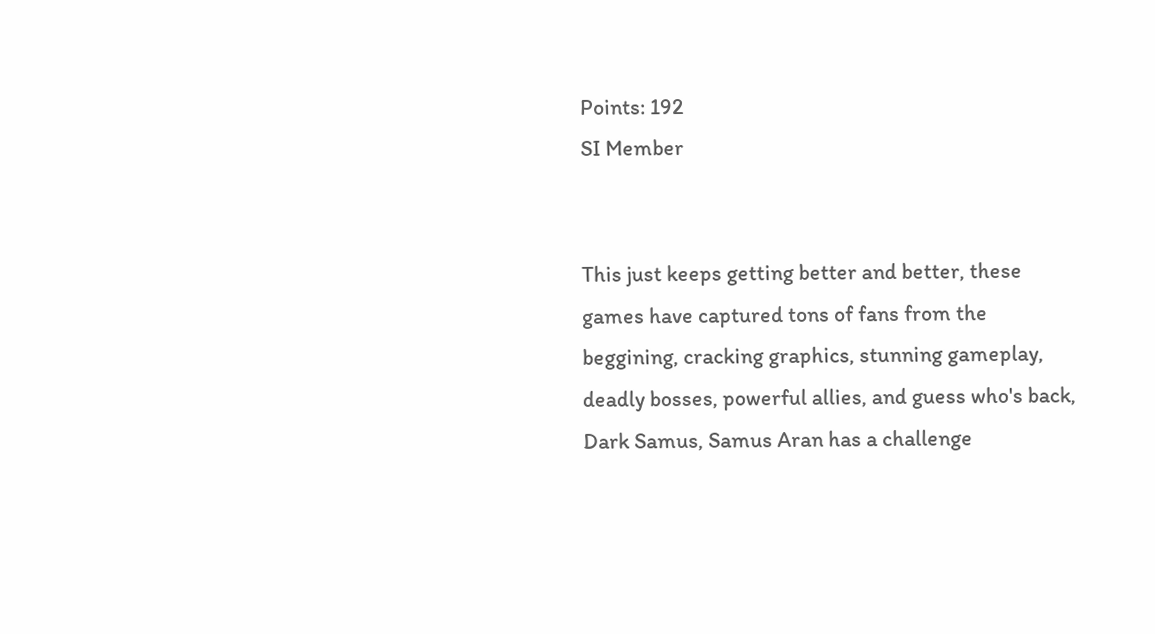Points: 192
SI Member


This just keeps getting better and better, these games have captured tons of fans from the beggining, cracking graphics, stunning gameplay, deadly bosses, powerful allies, and guess who's back, Dark Samus, Samus Aran has a challenge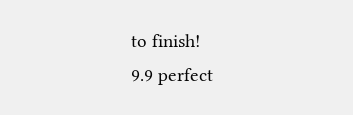to finish!
9.9 perfect